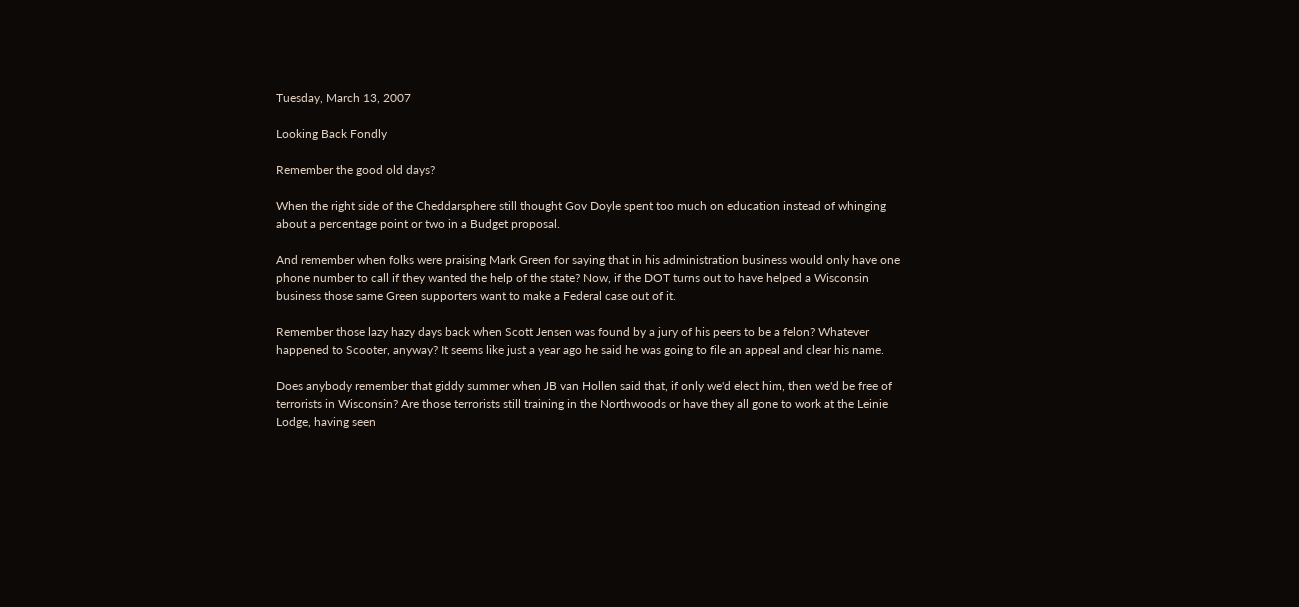Tuesday, March 13, 2007

Looking Back Fondly

Remember the good old days?

When the right side of the Cheddarsphere still thought Gov Doyle spent too much on education instead of whinging about a percentage point or two in a Budget proposal.

And remember when folks were praising Mark Green for saying that in his administration business would only have one phone number to call if they wanted the help of the state? Now, if the DOT turns out to have helped a Wisconsin business those same Green supporters want to make a Federal case out of it.

Remember those lazy hazy days back when Scott Jensen was found by a jury of his peers to be a felon? Whatever happened to Scooter, anyway? It seems like just a year ago he said he was going to file an appeal and clear his name.

Does anybody remember that giddy summer when JB van Hollen said that, if only we'd elect him, then we'd be free of terrorists in Wisconsin? Are those terrorists still training in the Northwoods or have they all gone to work at the Leinie Lodge, having seen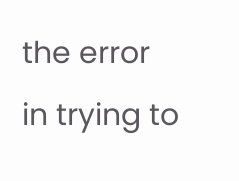the error in trying to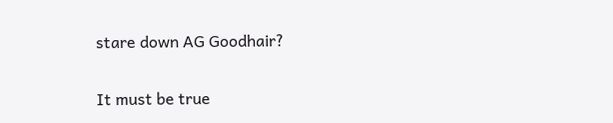stare down AG Goodhair?

It must be true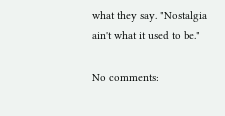what they say. "Nostalgia ain't what it used to be."

No comments: